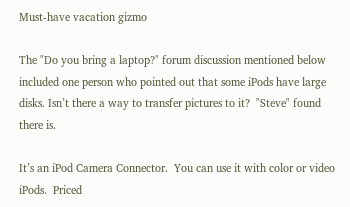Must-have vacation gizmo

The "Do you bring a laptop?" forum discussion mentioned below included one person who pointed out that some iPods have large disks. Isn’t there a way to transfer pictures to it?  "Steve" found there is.

It’s an iPod Camera Connector.  You can use it with color or video iPods.  Priced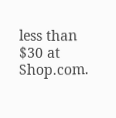less than $30 at Shop.com.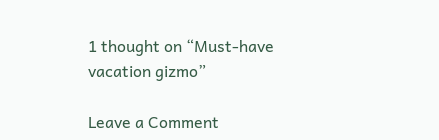1 thought on “Must-have vacation gizmo”

Leave a Comment